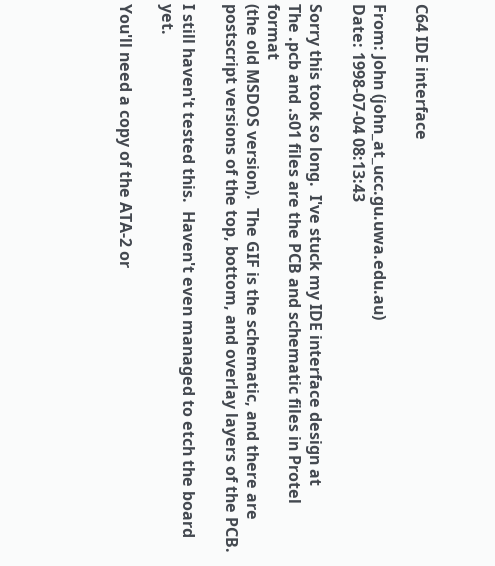C64 IDE interface

From: John (john_at_ucc.gu.uwa.edu.au)
Date: 1998-07-04 08:13:43

Sorry this took so long.  I've stuck my IDE interface design at
The .pcb and .s01 files are the PCB and schematic files in Protel format
(the old MSDOS version).  The GIF is the schematic, and there are
postscript versions of the top, bottom, and overlay layers of the PCB.

I still haven't tested this.  Haven't even managed to etch the board yet.

You'll need a copy of the ATA-2 or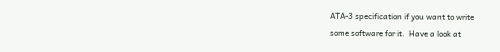ATA-3 specification if you want to write
some software for it.  Have a look at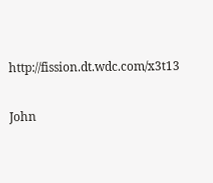http://fission.dt.wdc.com/x3t13

John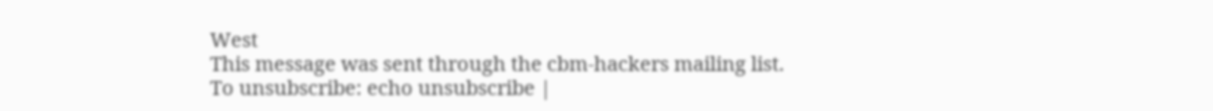West
This message was sent through the cbm-hackers mailing list.
To unsubscribe: echo unsubscribe |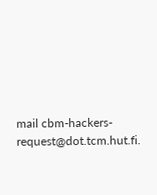mail cbm-hackers-request@dot.tcm.hut.fi.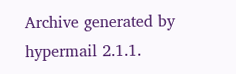Archive generated by hypermail 2.1.1.